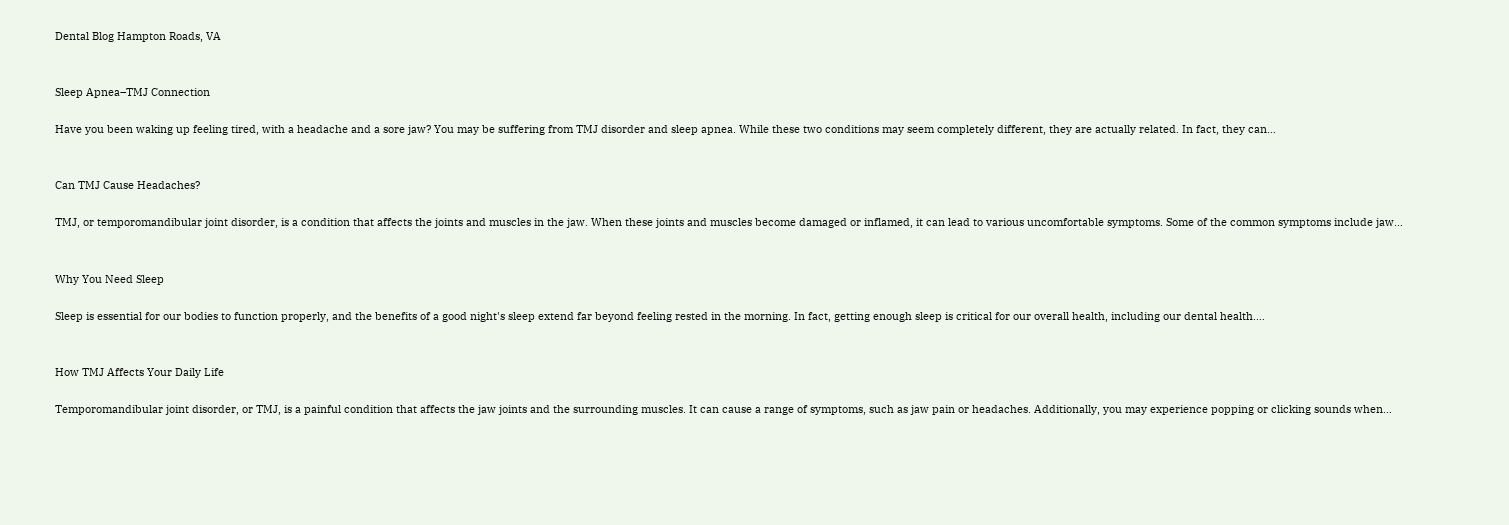Dental Blog Hampton Roads, VA


Sleep Apnea–TMJ Connection

Have you been waking up feeling tired, with a headache and a sore jaw? You may be suffering from TMJ disorder and sleep apnea. While these two conditions may seem completely different, they are actually related. In fact, they can…


Can TMJ Cause Headaches?

TMJ, or temporomandibular joint disorder, is a condition that affects the joints and muscles in the jaw. When these joints and muscles become damaged or inflamed, it can lead to various uncomfortable symptoms. Some of the common symptoms include jaw…


Why You Need Sleep

Sleep is essential for our bodies to function properly, and the benefits of a good night's sleep extend far beyond feeling rested in the morning. In fact, getting enough sleep is critical for our overall health, including our dental health.…


How TMJ Affects Your Daily Life

Temporomandibular joint disorder, or TMJ, is a painful condition that affects the jaw joints and the surrounding muscles. It can cause a range of symptoms, such as jaw pain or headaches. Additionally, you may experience popping or clicking sounds when…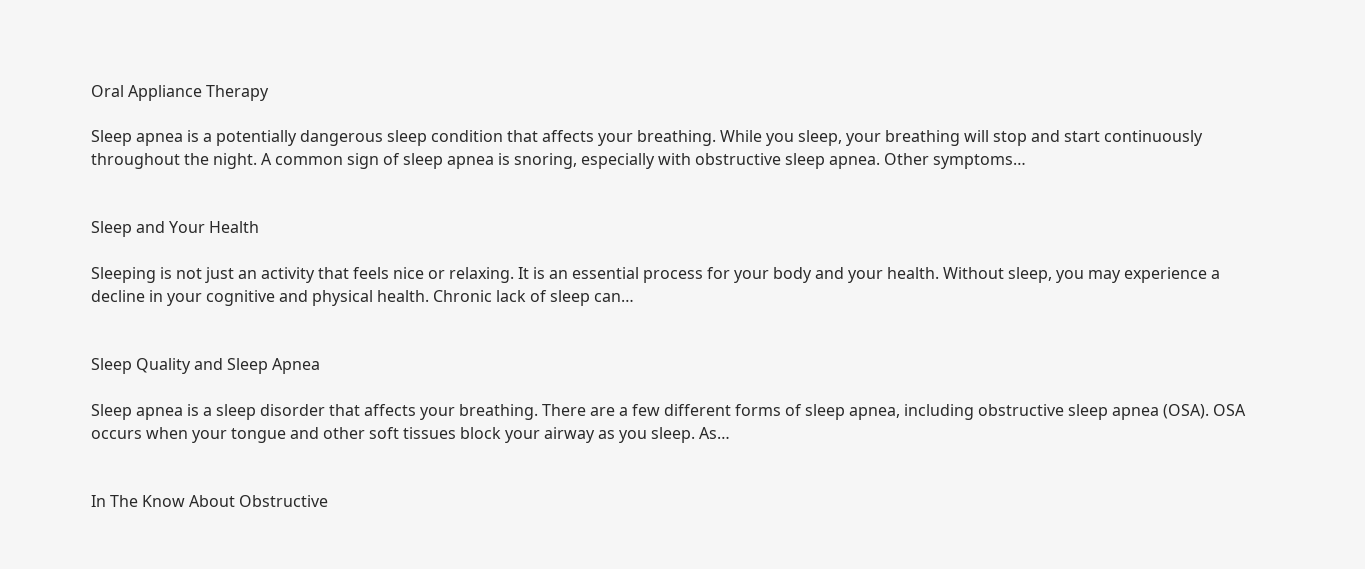Oral Appliance Therapy

Sleep apnea is a potentially dangerous sleep condition that affects your breathing. While you sleep, your breathing will stop and start continuously throughout the night. A common sign of sleep apnea is snoring, especially with obstructive sleep apnea. Other symptoms…


Sleep and Your Health

Sleeping is not just an activity that feels nice or relaxing. It is an essential process for your body and your health. Without sleep, you may experience a decline in your cognitive and physical health. Chronic lack of sleep can…


Sleep Quality and Sleep Apnea

Sleep apnea is a sleep disorder that affects your breathing. There are a few different forms of sleep apnea, including obstructive sleep apnea (OSA). OSA occurs when your tongue and other soft tissues block your airway as you sleep. As…


In The Know About Obstructive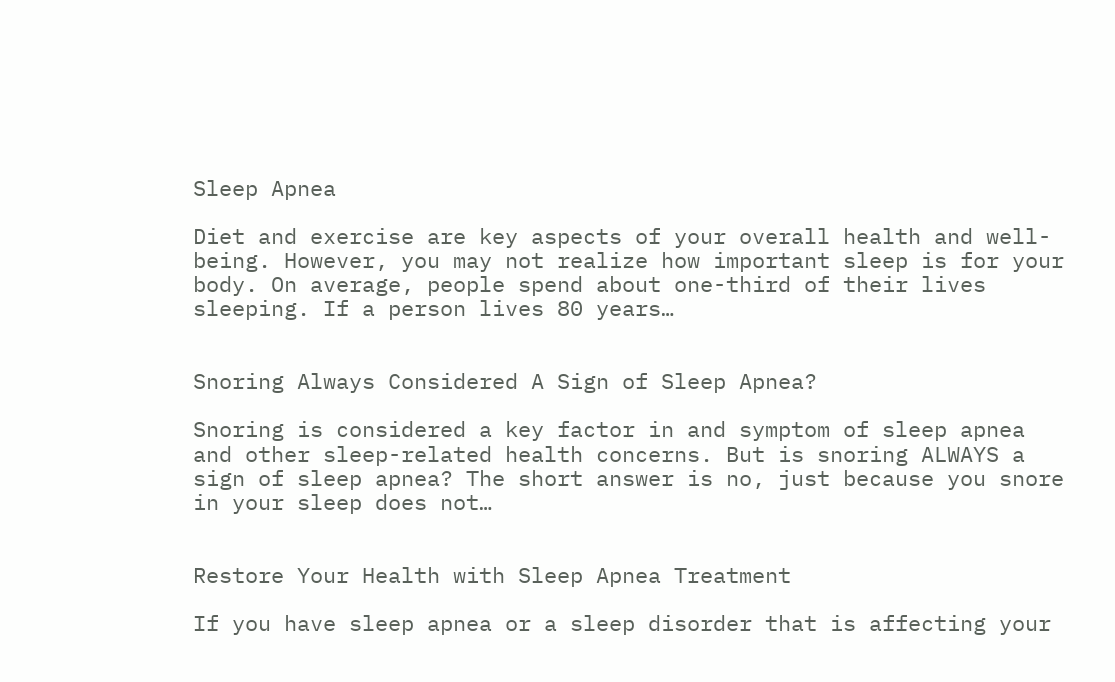Sleep Apnea

Diet and exercise are key aspects of your overall health and well-being. However, you may not realize how important sleep is for your body. On average, people spend about one-third of their lives sleeping. If a person lives 80 years…


Snoring Always Considered A Sign of Sleep Apnea?

Snoring is considered a key factor in and symptom of sleep apnea and other sleep-related health concerns. But is snoring ALWAYS a sign of sleep apnea? The short answer is no, just because you snore in your sleep does not…


Restore Your Health with Sleep Apnea Treatment

If you have sleep apnea or a sleep disorder that is affecting your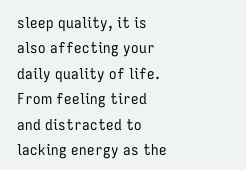sleep quality, it is also affecting your daily quality of life. From feeling tired and distracted to lacking energy as the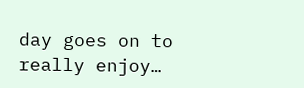day goes on to really enjoy…